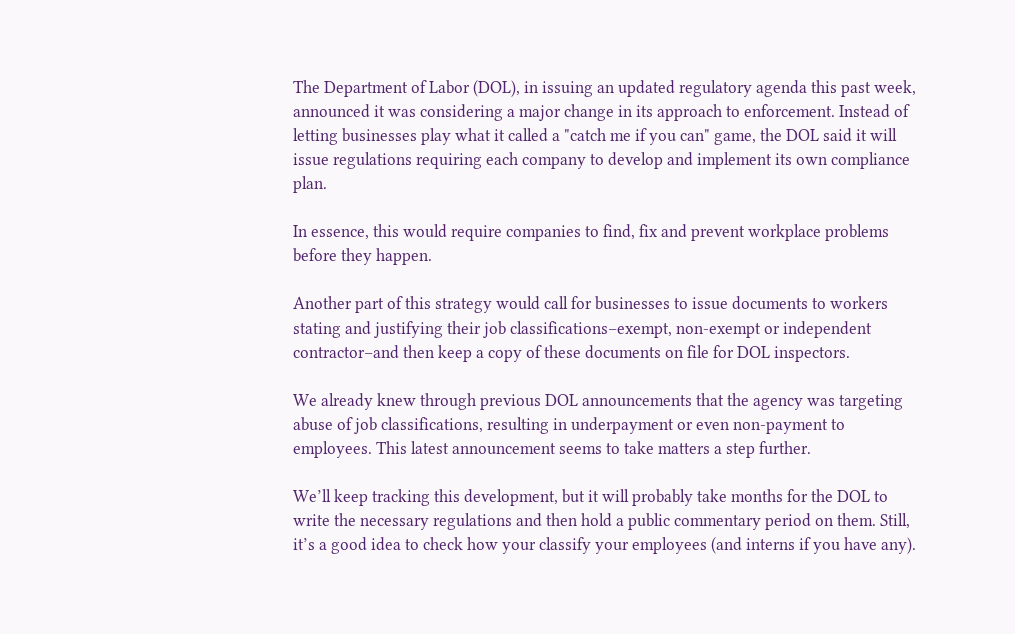The Department of Labor (DOL), in issuing an updated regulatory agenda this past week, announced it was considering a major change in its approach to enforcement. Instead of letting businesses play what it called a "catch me if you can" game, the DOL said it will issue regulations requiring each company to develop and implement its own compliance plan.

In essence, this would require companies to find, fix and prevent workplace problems before they happen.

Another part of this strategy would call for businesses to issue documents to workers stating and justifying their job classifications–exempt, non-exempt or independent contractor–and then keep a copy of these documents on file for DOL inspectors.

We already knew through previous DOL announcements that the agency was targeting abuse of job classifications, resulting in underpayment or even non-payment to employees. This latest announcement seems to take matters a step further.

We’ll keep tracking this development, but it will probably take months for the DOL to write the necessary regulations and then hold a public commentary period on them. Still, it’s a good idea to check how your classify your employees (and interns if you have any).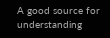A good source for understanding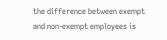the difference between exempt and non-exempt employees is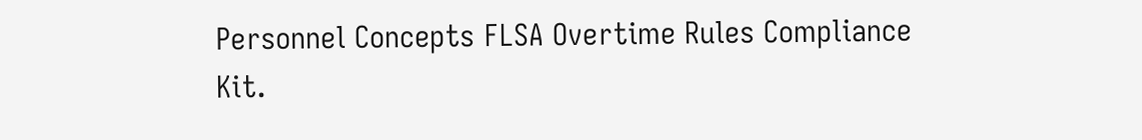Personnel Concepts FLSA Overtime Rules Compliance Kit.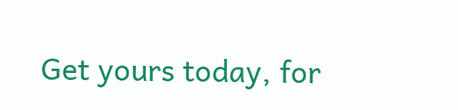Get yours today, for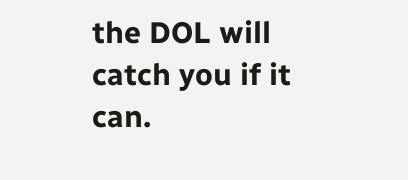the DOL will catch you if it can.